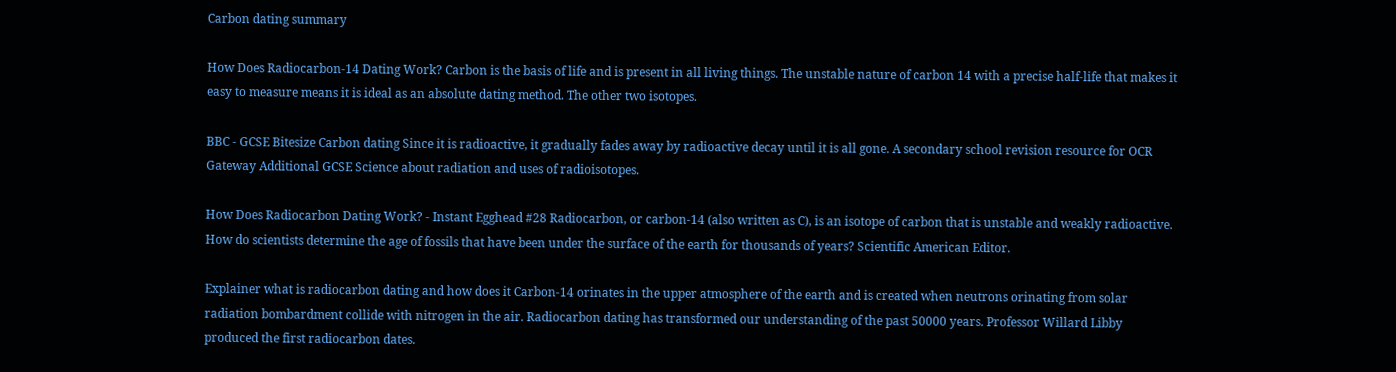Carbon dating summary

How Does Radiocarbon-14 Dating Work? Carbon is the basis of life and is present in all living things. The unstable nature of carbon 14 with a precise half-life that makes it easy to measure means it is ideal as an absolute dating method. The other two isotopes.

BBC - GCSE Bitesize Carbon dating Since it is radioactive, it gradually fades away by radioactive decay until it is all gone. A secondary school revision resource for OCR Gateway Additional GCSE Science about radiation and uses of radioisotopes.

How Does Radiocarbon Dating Work? - Instant Egghead #28 Radiocarbon, or carbon-14 (also written as C), is an isotope of carbon that is unstable and weakly radioactive. How do scientists determine the age of fossils that have been under the surface of the earth for thousands of years? Scientific American Editor.

Explainer what is radiocarbon dating and how does it Carbon-14 orinates in the upper atmosphere of the earth and is created when neutrons orinating from solar radiation bombardment collide with nitrogen in the air. Radiocarbon dating has transformed our understanding of the past 50000 years. Professor Willard Libby produced the first radiocarbon dates.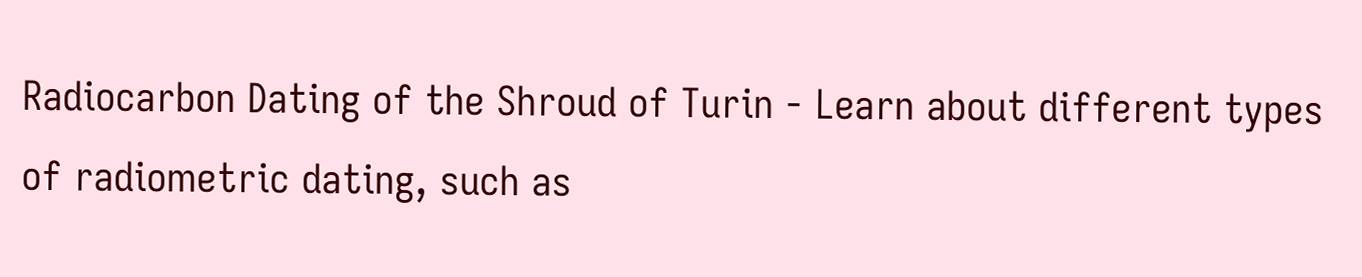Radiocarbon Dating of the Shroud of Turin - Learn about different types of radiometric dating, such as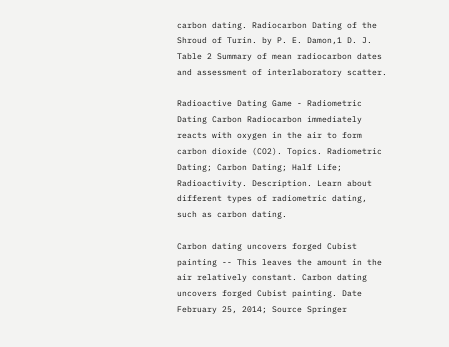carbon dating. Radiocarbon Dating of the Shroud of Turin. by P. E. Damon,1 D. J. Table 2 Summary of mean radiocarbon dates and assessment of interlaboratory scatter.

Radioactive Dating Game - Radiometric Dating Carbon Radiocarbon immediately reacts with oxygen in the air to form carbon dioxide (CO2). Topics. Radiometric Dating; Carbon Dating; Half Life; Radioactivity. Description. Learn about different types of radiometric dating, such as carbon dating.

Carbon dating uncovers forged Cubist painting -- This leaves the amount in the air relatively constant. Carbon dating uncovers forged Cubist painting. Date February 25, 2014; Source Springer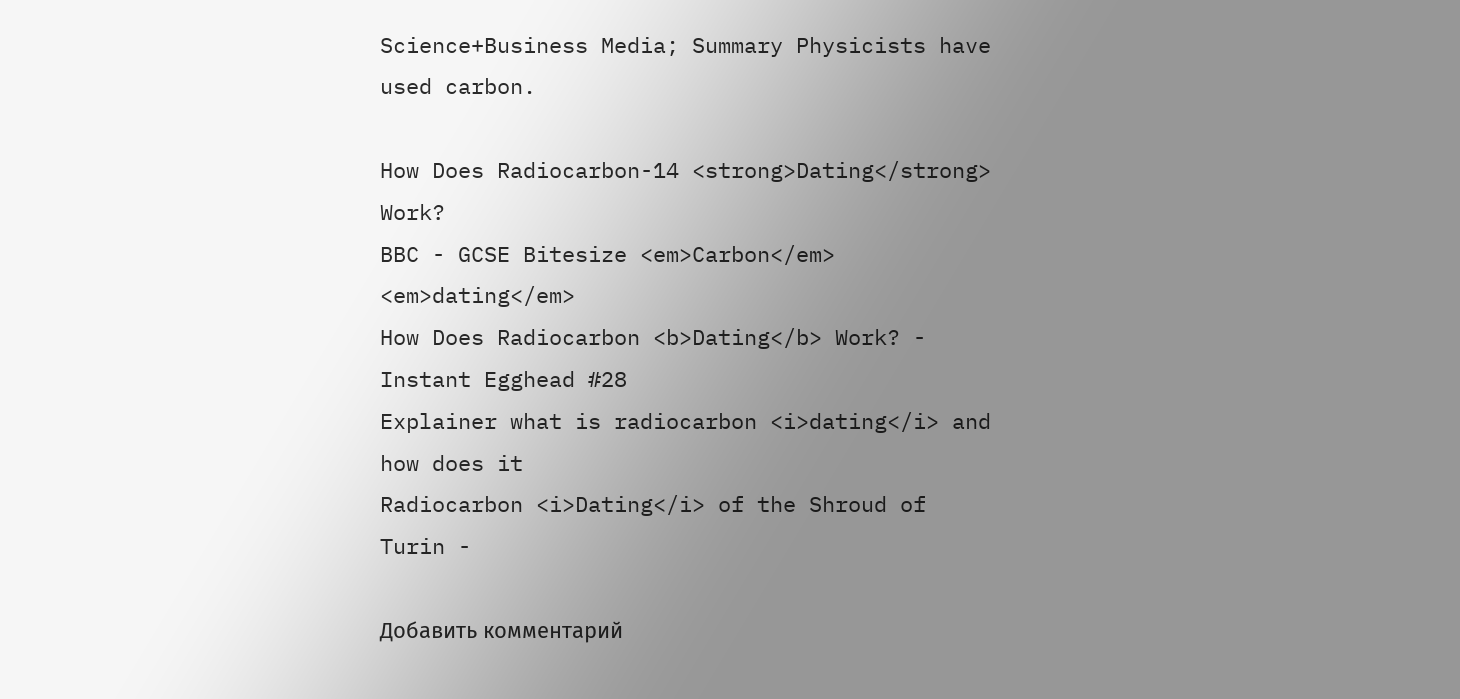Science+Business Media; Summary Physicists have used carbon.

How Does Radiocarbon-14 <strong>Dating</strong> Work?
BBC - GCSE Bitesize <em>Carbon</em> <em>dating</em>
How Does Radiocarbon <b>Dating</b> Work? - Instant Egghead #28
Explainer what is radiocarbon <i>dating</i> and how does it
Radiocarbon <i>Dating</i> of the Shroud of Turin -

Добавить комментарий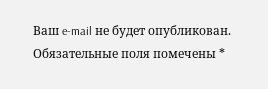Ваш e-mail не будет опубликован. Обязательные поля помечены *